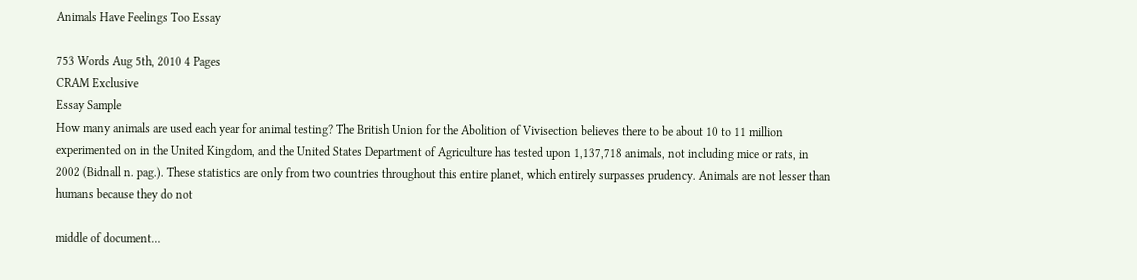Animals Have Feelings Too Essay

753 Words Aug 5th, 2010 4 Pages
CRAM Exclusive
Essay Sample
How many animals are used each year for animal testing? The British Union for the Abolition of Vivisection believes there to be about 10 to 11 million experimented on in the United Kingdom, and the United States Department of Agriculture has tested upon 1,137,718 animals, not including mice or rats, in 2002 (Bidnall n. pag.). These statistics are only from two countries throughout this entire planet, which entirely surpasses prudency. Animals are not lesser than humans because they do not

middle of document…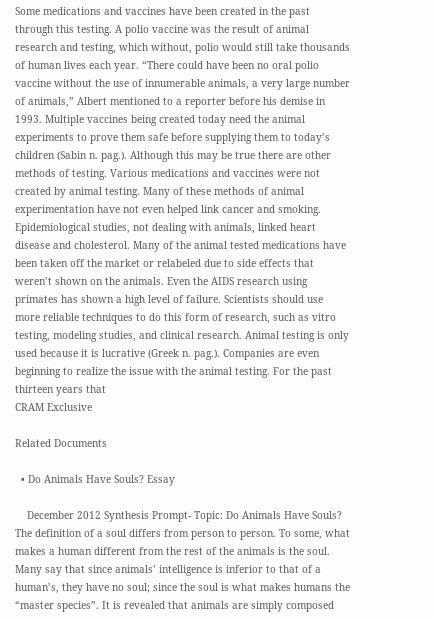Some medications and vaccines have been created in the past through this testing. A polio vaccine was the result of animal research and testing, which without, polio would still take thousands of human lives each year. “There could have been no oral polio vaccine without the use of innumerable animals, a very large number of animals,” Albert mentioned to a reporter before his demise in 1993. Multiple vaccines being created today need the animal experiments to prove them safe before supplying them to today’s children (Sabin n. pag.). Although this may be true there are other methods of testing. Various medications and vaccines were not created by animal testing. Many of these methods of animal experimentation have not even helped link cancer and smoking. Epidemiological studies, not dealing with animals, linked heart disease and cholesterol. Many of the animal tested medications have been taken off the market or relabeled due to side effects that weren’t shown on the animals. Even the AIDS research using primates has shown a high level of failure. Scientists should use more reliable techniques to do this form of research, such as vitro testing, modeling studies, and clinical research. Animal testing is only used because it is lucrative (Greek n. pag.). Companies are even beginning to realize the issue with the animal testing. For the past thirteen years that
CRAM Exclusive

Related Documents

  • Do Animals Have Souls? Essay

    December 2012 Synthesis Prompt- Topic: Do Animals Have Souls? The definition of a soul differs from person to person. To some, what makes a human different from the rest of the animals is the soul.  Many say that since animals’ intelligence is inferior to that of a human’s, they have no soul; since the soul is what makes humans the “master species”. It is revealed that animals are simply composed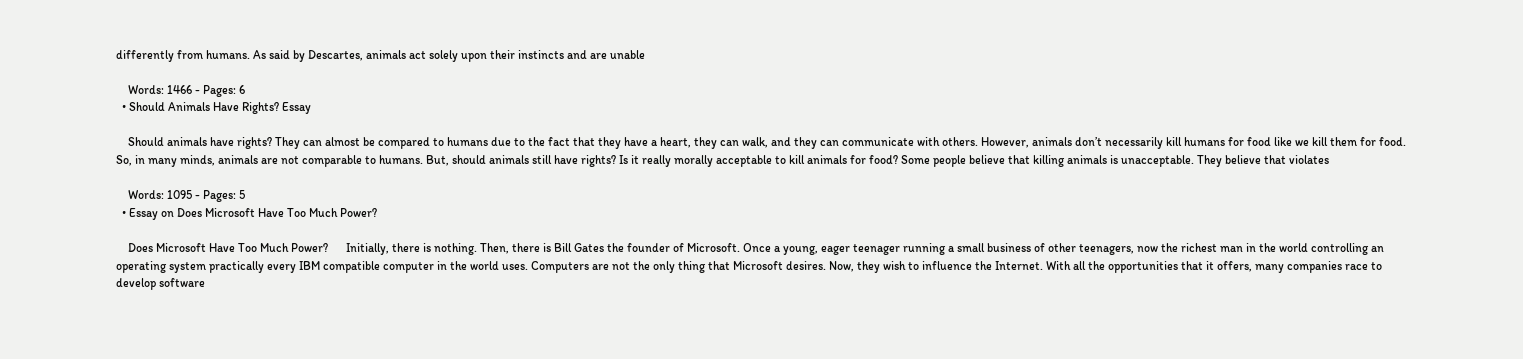differently from humans. As said by Descartes, animals act solely upon their instincts and are unable

    Words: 1466 - Pages: 6
  • Should Animals Have Rights? Essay

    Should animals have rights? They can almost be compared to humans due to the fact that they have a heart, they can walk, and they can communicate with others. However, animals don’t necessarily kill humans for food like we kill them for food. So, in many minds, animals are not comparable to humans. But, should animals still have rights? Is it really morally acceptable to kill animals for food? Some people believe that killing animals is unacceptable. They believe that violates

    Words: 1095 - Pages: 5
  • Essay on Does Microsoft Have Too Much Power?

    Does Microsoft Have Too Much Power?      Initially, there is nothing. Then, there is Bill Gates the founder of Microsoft. Once a young, eager teenager running a small business of other teenagers, now the richest man in the world controlling an operating system practically every IBM compatible computer in the world uses. Computers are not the only thing that Microsoft desires. Now, they wish to influence the Internet. With all the opportunities that it offers, many companies race to develop software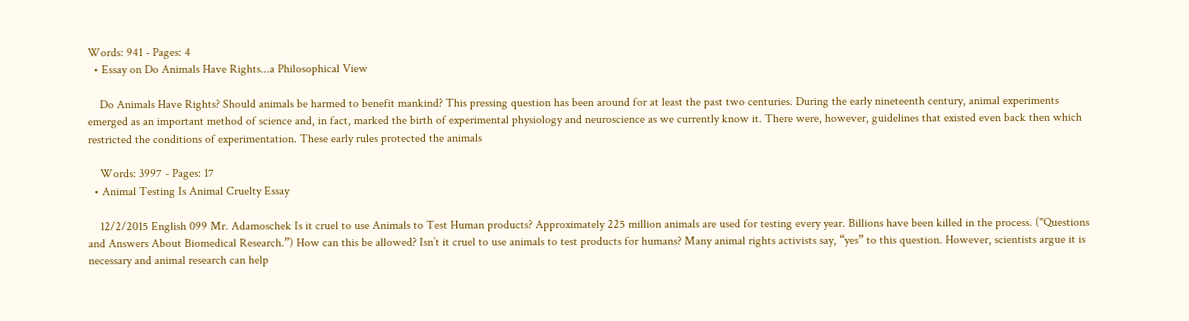Words: 941 - Pages: 4
  • Essay on Do Animals Have Rights...a Philosophical View

    Do Animals Have Rights? Should animals be harmed to benefit mankind? This pressing question has been around for at least the past two centuries. During the early nineteenth century, animal experiments emerged as an important method of science and, in fact, marked the birth of experimental physiology and neuroscience as we currently know it. There were, however, guidelines that existed even back then which restricted the conditions of experimentation. These early rules protected the animals

    Words: 3997 - Pages: 17
  • Animal Testing Is Animal Cruelty Essay

    12/2/2015 English 099 Mr. Adamoschek Is it cruel to use Animals to Test Human products? Approximately 225 million animals are used for testing every year. Billions have been killed in the process. ("Questions and Answers About Biomedical Research.”) How can this be allowed? Isn’t it cruel to use animals to test products for humans? Many animal rights activists say, “yes” to this question. However, scientists argue it is necessary and animal research can help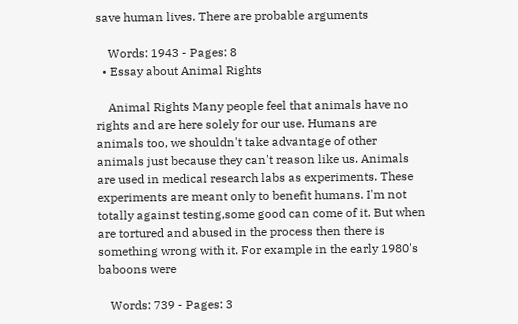save human lives. There are probable arguments

    Words: 1943 - Pages: 8
  • Essay about Animal Rights

    Animal Rights Many people feel that animals have no rights and are here solely for our use. Humans are animals too, we shouldn't take advantage of other animals just because they can't reason like us. Animals are used in medical research labs as experiments. These experiments are meant only to benefit humans. I'm not totally against testing,some good can come of it. But when are tortured and abused in the process then there is something wrong with it. For example in the early 1980's baboons were

    Words: 739 - Pages: 3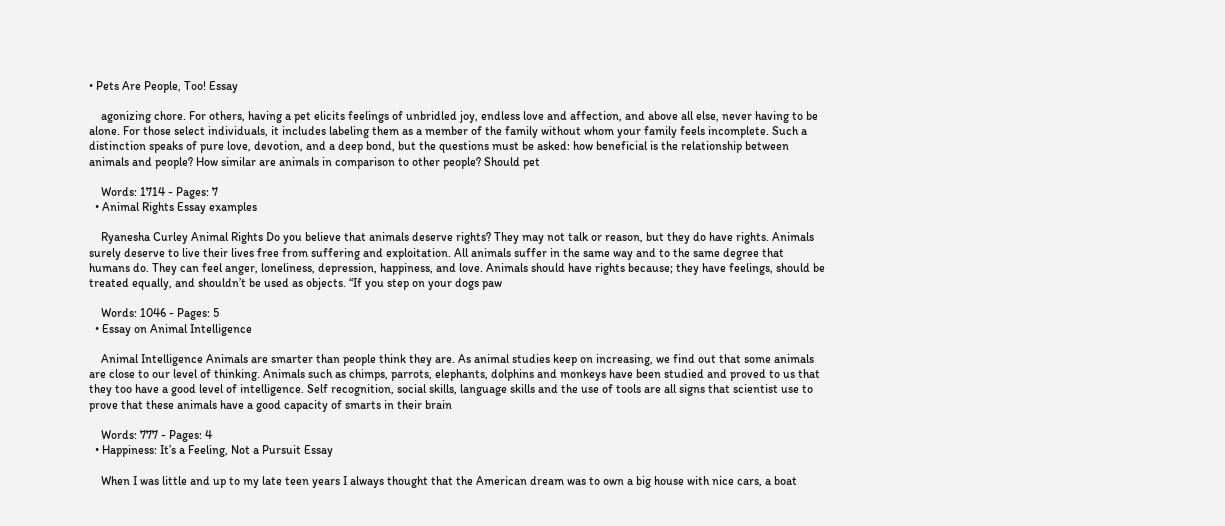• Pets Are People, Too! Essay

    agonizing chore. For others, having a pet elicits feelings of unbridled joy, endless love and affection, and above all else, never having to be alone. For those select individuals, it includes labeling them as a member of the family without whom your family feels incomplete. Such a distinction speaks of pure love, devotion, and a deep bond, but the questions must be asked: how beneficial is the relationship between animals and people? How similar are animals in comparison to other people? Should pet

    Words: 1714 - Pages: 7
  • Animal Rights Essay examples

    Ryanesha Curley Animal Rights Do you believe that animals deserve rights? They may not talk or reason, but they do have rights. Animals surely deserve to live their lives free from suffering and exploitation. All animals suffer in the same way and to the same degree that humans do. They can feel anger, loneliness, depression, happiness, and love. Animals should have rights because; they have feelings, should be treated equally, and shouldn’t be used as objects. “If you step on your dogs paw

    Words: 1046 - Pages: 5
  • Essay on Animal Intelligence

    Animal Intelligence Animals are smarter than people think they are. As animal studies keep on increasing, we find out that some animals are close to our level of thinking. Animals such as chimps, parrots, elephants, dolphins and monkeys have been studied and proved to us that they too have a good level of intelligence. Self recognition, social skills, language skills and the use of tools are all signs that scientist use to prove that these animals have a good capacity of smarts in their brain

    Words: 777 - Pages: 4
  • Happiness: It’s a Feeling, Not a Pursuit Essay

    When I was little and up to my late teen years I always thought that the American dream was to own a big house with nice cars, a boat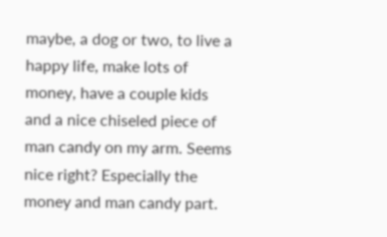maybe, a dog or two, to live a happy life, make lots of money, have a couple kids and a nice chiseled piece of man candy on my arm. Seems nice right? Especially the money and man candy part.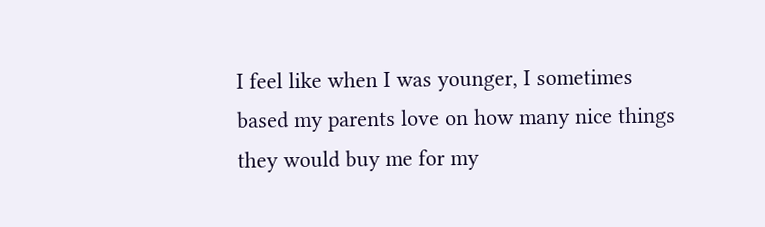I feel like when I was younger, I sometimes based my parents love on how many nice things they would buy me for my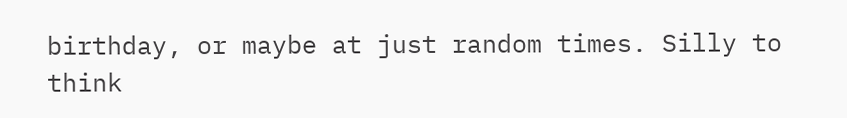birthday, or maybe at just random times. Silly to think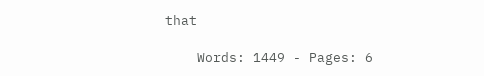that

    Words: 1449 - Pages: 6